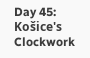Day 45: Košice's Clockwork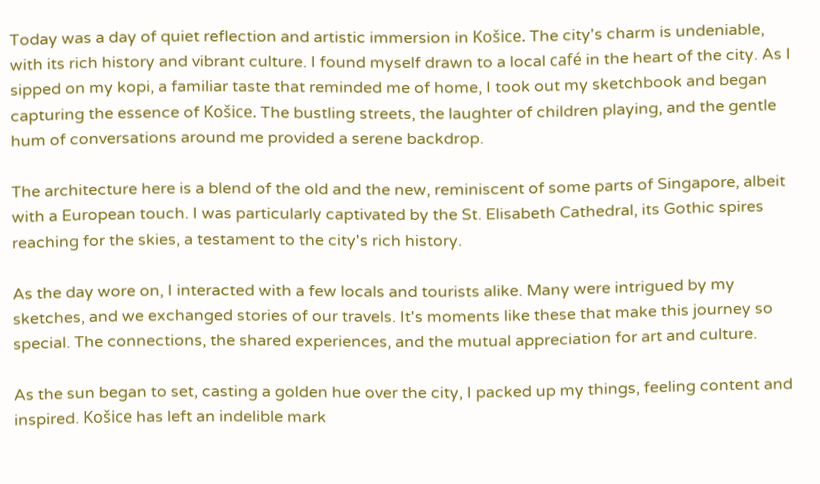Today was a day of quiet reflection and artistic immersion in Košice. The city's charm is undeniable, with its rich history and vibrant culture. I found myself drawn to a local café in the heart of the city. As I sipped on my kopi, a familiar taste that reminded me of home, I took out my sketchbook and began capturing the essence of Košice. The bustling streets, the laughter of children playing, and the gentle hum of conversations around me provided a serene backdrop.

The architecture here is a blend of the old and the new, reminiscent of some parts of Singapore, albeit with a European touch. I was particularly captivated by the St. Elisabeth Cathedral, its Gothic spires reaching for the skies, a testament to the city's rich history.

As the day wore on, I interacted with a few locals and tourists alike. Many were intrigued by my sketches, and we exchanged stories of our travels. It's moments like these that make this journey so special. The connections, the shared experiences, and the mutual appreciation for art and culture.

As the sun began to set, casting a golden hue over the city, I packed up my things, feeling content and inspired. Košice has left an indelible mark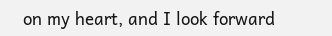on my heart, and I look forward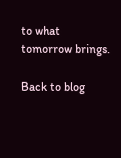to what tomorrow brings.

Back to blog